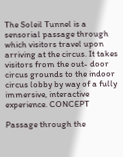The Soleil Tunnel is a sensorial passage through which visitors travel upon arriving at the circus. It takes visitors from the out- door circus grounds to the indoor circus lobby by way of a fully immersive, interactive experience. CONCEPT

Passage through the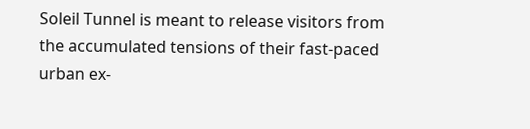Soleil Tunnel is meant to release visitors from the accumulated tensions of their fast-paced urban ex-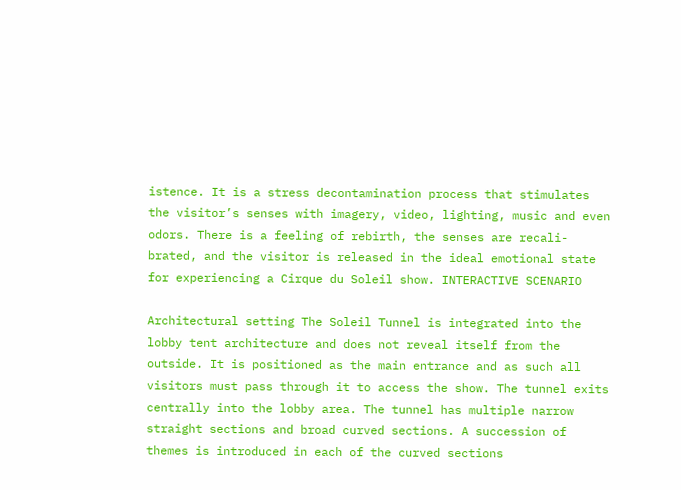istence. It is a stress decontamination process that stimulates the visitor’s senses with imagery, video, lighting, music and even odors. There is a feeling of rebirth, the senses are recali- brated, and the visitor is released in the ideal emotional state for experiencing a Cirque du Soleil show. INTERACTIVE SCENARIO

Architectural setting The Soleil Tunnel is integrated into the lobby tent architecture and does not reveal itself from the outside. It is positioned as the main entrance and as such all visitors must pass through it to access the show. The tunnel exits centrally into the lobby area. The tunnel has multiple narrow straight sections and broad curved sections. A succession of themes is introduced in each of the curved sections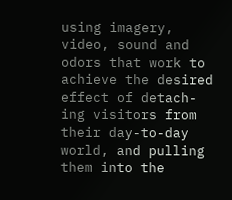using imagery, video, sound and odors that work to achieve the desired effect of detach- ing visitors from their day-to-day world, and pulling them into the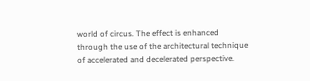world of circus. The effect is enhanced through the use of the architectural technique of accelerated and decelerated perspective.